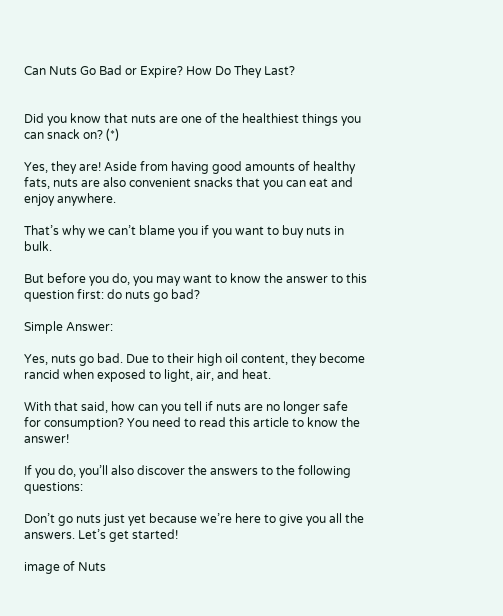Can Nuts Go Bad or Expire? How Do They Last?


Did you know that nuts are one of the healthiest things you can snack on? (*)

Yes, they are! Aside from having good amounts of healthy fats, nuts are also convenient snacks that you can eat and enjoy anywhere.

That’s why we can’t blame you if you want to buy nuts in bulk.

But before you do, you may want to know the answer to this question first: do nuts go bad?

Simple Answer:

Yes, nuts go bad. Due to their high oil content, they become rancid when exposed to light, air, and heat.

With that said, how can you tell if nuts are no longer safe for consumption? You need to read this article to know the answer!

If you do, you’ll also discover the answers to the following questions:

Don’t go nuts just yet because we’re here to give you all the answers. Let’s get started!

image of Nuts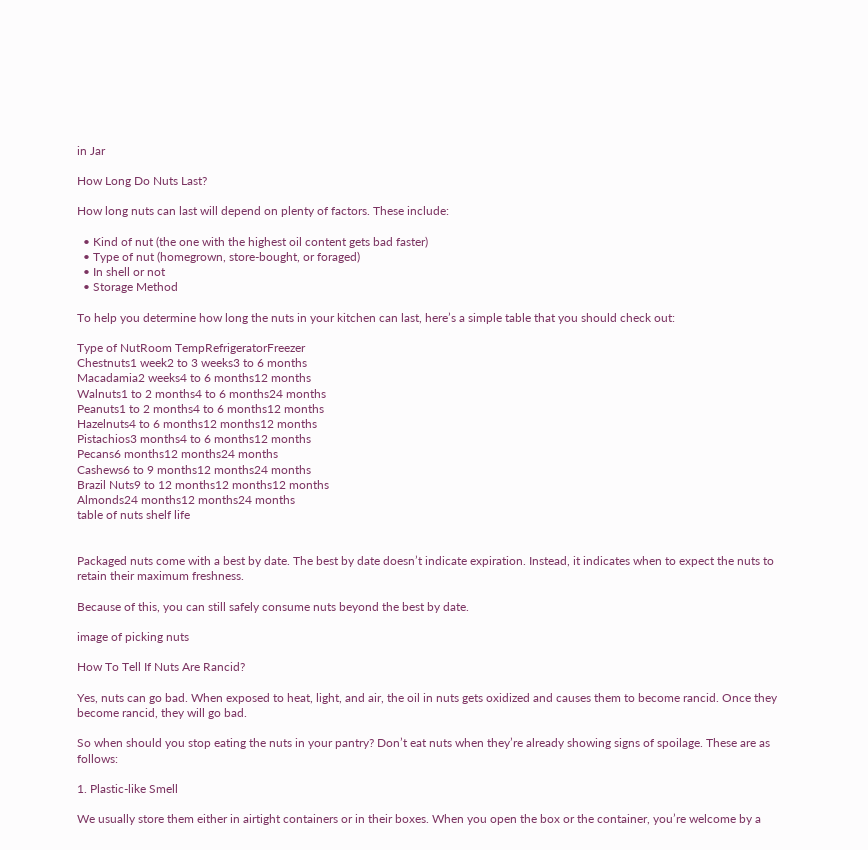in Jar

How Long Do Nuts Last?

How long nuts can last will depend on plenty of factors. These include:

  • Kind of nut (the one with the highest oil content gets bad faster)
  • Type of nut (homegrown, store-bought, or foraged)
  • In shell or not
  • Storage Method

To help you determine how long the nuts in your kitchen can last, here’s a simple table that you should check out:

Type of NutRoom TempRefrigeratorFreezer
Chestnuts1 week2 to 3 weeks3 to 6 months
Macadamia2 weeks4 to 6 months12 months
Walnuts1 to 2 months4 to 6 months24 months
Peanuts1 to 2 months4 to 6 months12 months
Hazelnuts4 to 6 months12 months12 months
Pistachios3 months4 to 6 months12 months
Pecans6 months12 months24 months
Cashews6 to 9 months12 months24 months
Brazil Nuts9 to 12 months12 months12 months
Almonds24 months12 months24 months
table of nuts shelf life


Packaged nuts come with a best by date. The best by date doesn’t indicate expiration. Instead, it indicates when to expect the nuts to retain their maximum freshness.

Because of this, you can still safely consume nuts beyond the best by date.

image of picking nuts

How To Tell If Nuts Are Rancid?

Yes, nuts can go bad. When exposed to heat, light, and air, the oil in nuts gets oxidized and causes them to become rancid. Once they become rancid, they will go bad.

So when should you stop eating the nuts in your pantry? Don’t eat nuts when they’re already showing signs of spoilage. These are as follows:

1. Plastic-like Smell

We usually store them either in airtight containers or in their boxes. When you open the box or the container, you’re welcome by a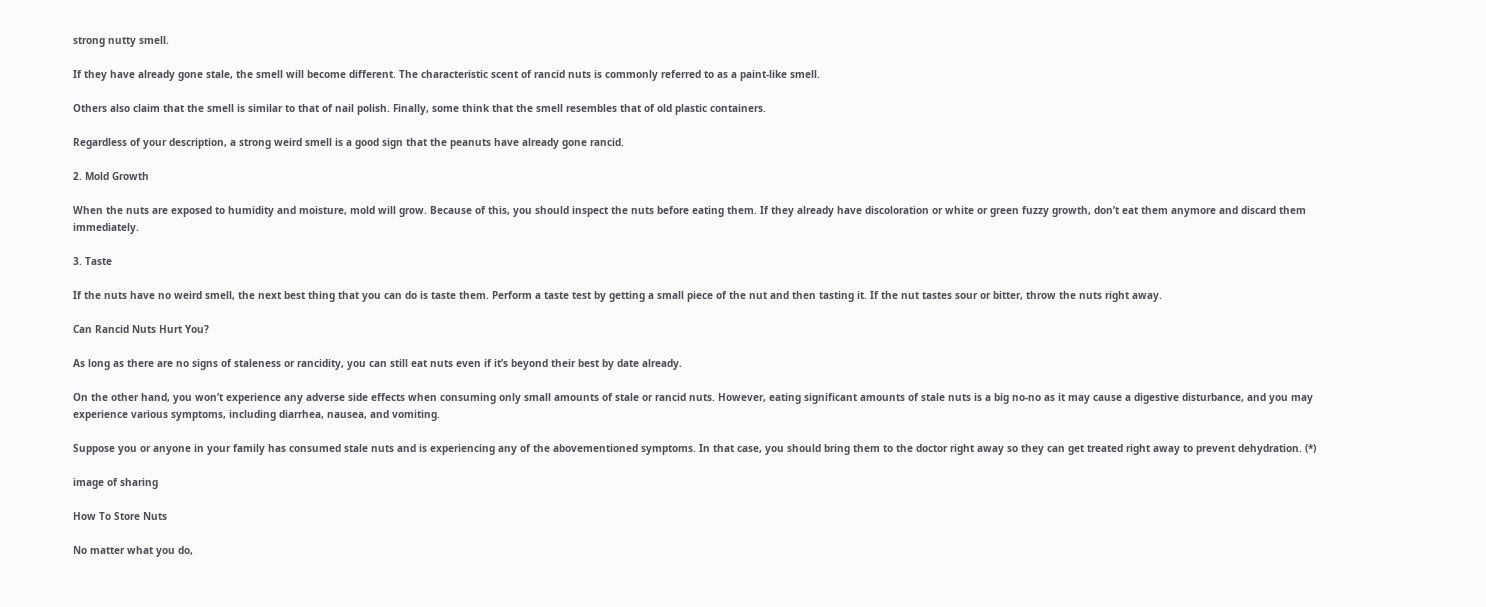strong nutty smell.

If they have already gone stale, the smell will become different. The characteristic scent of rancid nuts is commonly referred to as a paint-like smell.

Others also claim that the smell is similar to that of nail polish. Finally, some think that the smell resembles that of old plastic containers.

Regardless of your description, a strong weird smell is a good sign that the peanuts have already gone rancid.

2. Mold Growth

When the nuts are exposed to humidity and moisture, mold will grow. Because of this, you should inspect the nuts before eating them. If they already have discoloration or white or green fuzzy growth, don’t eat them anymore and discard them immediately.

3. Taste

If the nuts have no weird smell, the next best thing that you can do is taste them. Perform a taste test by getting a small piece of the nut and then tasting it. If the nut tastes sour or bitter, throw the nuts right away.

Can Rancid Nuts Hurt You?

As long as there are no signs of staleness or rancidity, you can still eat nuts even if it’s beyond their best by date already.

On the other hand, you won’t experience any adverse side effects when consuming only small amounts of stale or rancid nuts. However, eating significant amounts of stale nuts is a big no-no as it may cause a digestive disturbance, and you may experience various symptoms, including diarrhea, nausea, and vomiting.

Suppose you or anyone in your family has consumed stale nuts and is experiencing any of the abovementioned symptoms. In that case, you should bring them to the doctor right away so they can get treated right away to prevent dehydration. (*)

image of sharing

How To Store Nuts

No matter what you do,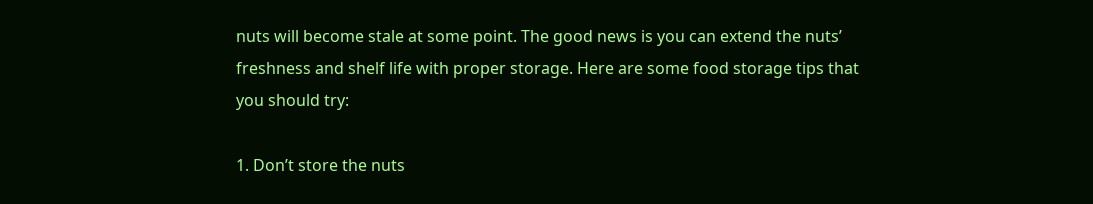nuts will become stale at some point. The good news is you can extend the nuts’ freshness and shelf life with proper storage. Here are some food storage tips that you should try:

1. Don’t store the nuts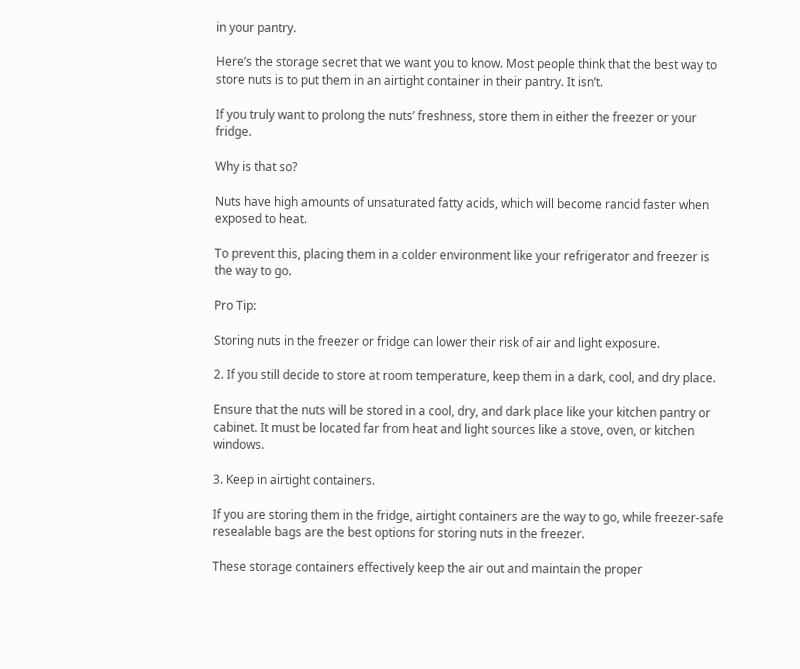in your pantry.

Here’s the storage secret that we want you to know. Most people think that the best way to store nuts is to put them in an airtight container in their pantry. It isn’t.

If you truly want to prolong the nuts’ freshness, store them in either the freezer or your fridge.

Why is that so?

Nuts have high amounts of unsaturated fatty acids, which will become rancid faster when exposed to heat.

To prevent this, placing them in a colder environment like your refrigerator and freezer is the way to go.

Pro Tip:

Storing nuts in the freezer or fridge can lower their risk of air and light exposure.

2. If you still decide to store at room temperature, keep them in a dark, cool, and dry place.

Ensure that the nuts will be stored in a cool, dry, and dark place like your kitchen pantry or cabinet. It must be located far from heat and light sources like a stove, oven, or kitchen windows.

3. Keep in airtight containers.

If you are storing them in the fridge, airtight containers are the way to go, while freezer-safe resealable bags are the best options for storing nuts in the freezer.

These storage containers effectively keep the air out and maintain the proper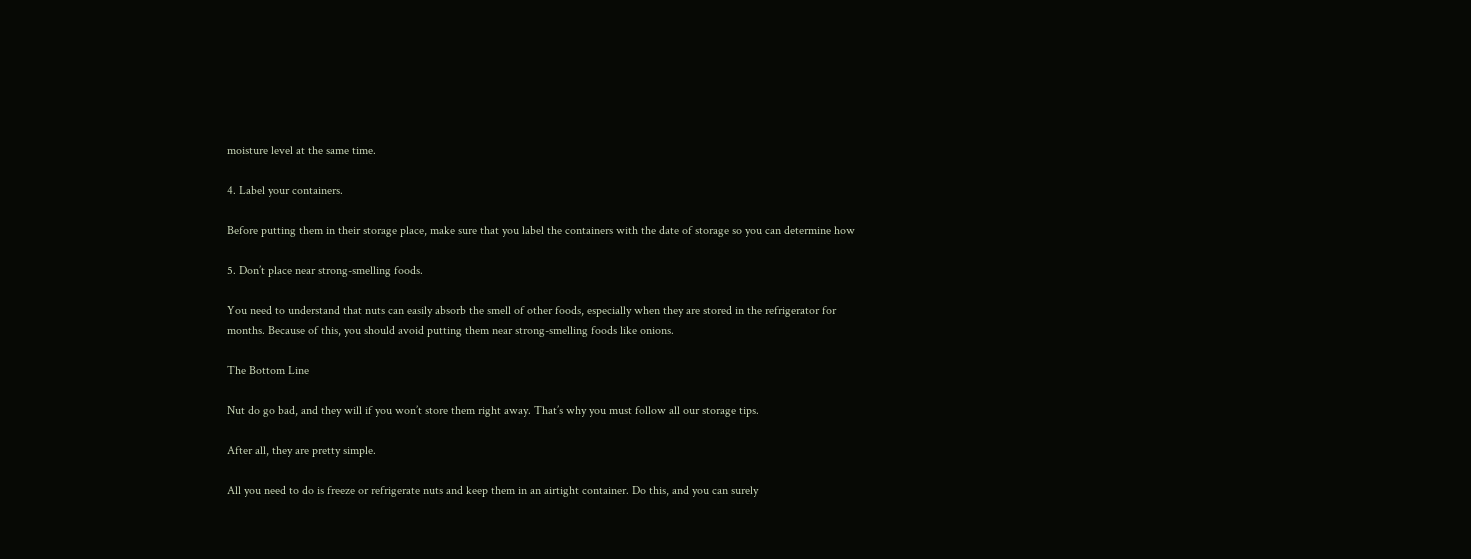moisture level at the same time.

4. Label your containers.

Before putting them in their storage place, make sure that you label the containers with the date of storage so you can determine how

5. Don’t place near strong-smelling foods.

You need to understand that nuts can easily absorb the smell of other foods, especially when they are stored in the refrigerator for months. Because of this, you should avoid putting them near strong-smelling foods like onions.

The Bottom Line

Nut do go bad, and they will if you won’t store them right away. That’s why you must follow all our storage tips.

After all, they are pretty simple.

All you need to do is freeze or refrigerate nuts and keep them in an airtight container. Do this, and you can surely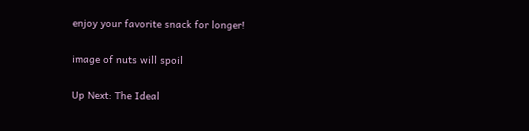enjoy your favorite snack for longer!

image of nuts will spoil

Up Next: The Ideal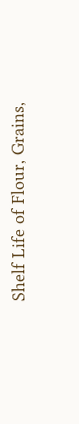Shelf Life of Flour, Grains,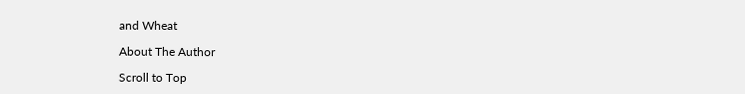and Wheat

About The Author

Scroll to Top